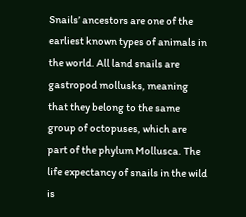Snails’ ancestors are one of the earliest known types of animals in the world. All land snails are gastropod mollusks, meaning that they belong to the same group of octopuses, which are part of the phylum Mollusca. The life expectancy of snails in the wild is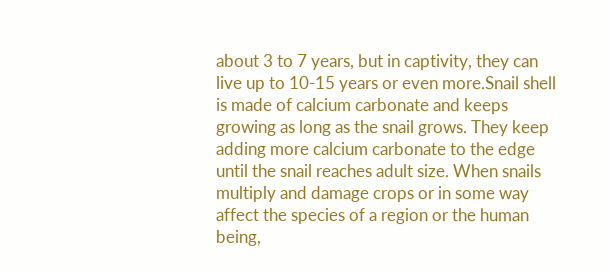about 3 to 7 years, but in captivity, they can live up to 10-15 years or even more.Snail shell is made of calcium carbonate and keeps growing as long as the snail grows. They keep adding more calcium carbonate to the edge until the snail reaches adult size. When snails multiply and damage crops or in some way affect the species of a region or the human being,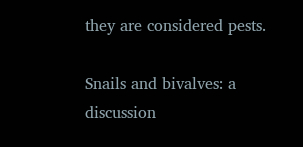they are considered pests.

Snails and bivalves: a discussion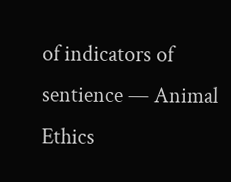of indicators of sentience — Animal Ethics